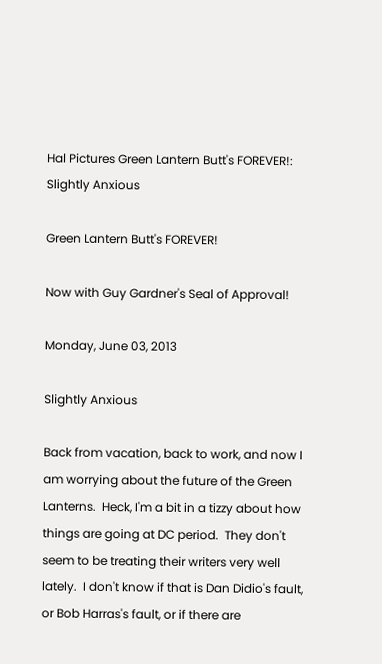Hal Pictures Green Lantern Butt's FOREVER!: Slightly Anxious

Green Lantern Butt's FOREVER!

Now with Guy Gardner's Seal of Approval!

Monday, June 03, 2013

Slightly Anxious

Back from vacation, back to work, and now I am worrying about the future of the Green Lanterns.  Heck, I'm a bit in a tizzy about how things are going at DC period.  They don't seem to be treating their writers very well lately.  I don't know if that is Dan Didio's fault, or Bob Harras's fault, or if there are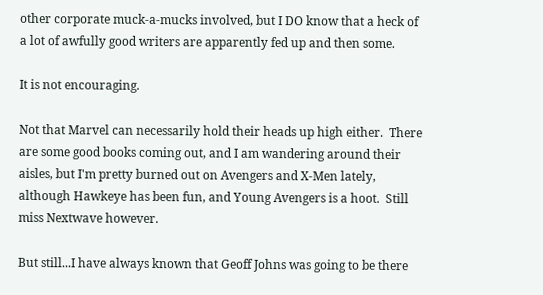other corporate muck-a-mucks involved, but I DO know that a heck of a lot of awfully good writers are apparently fed up and then some.

It is not encouraging.

Not that Marvel can necessarily hold their heads up high either.  There are some good books coming out, and I am wandering around their aisles, but I'm pretty burned out on Avengers and X-Men lately, although Hawkeye has been fun, and Young Avengers is a hoot.  Still miss Nextwave however.

But still...I have always known that Geoff Johns was going to be there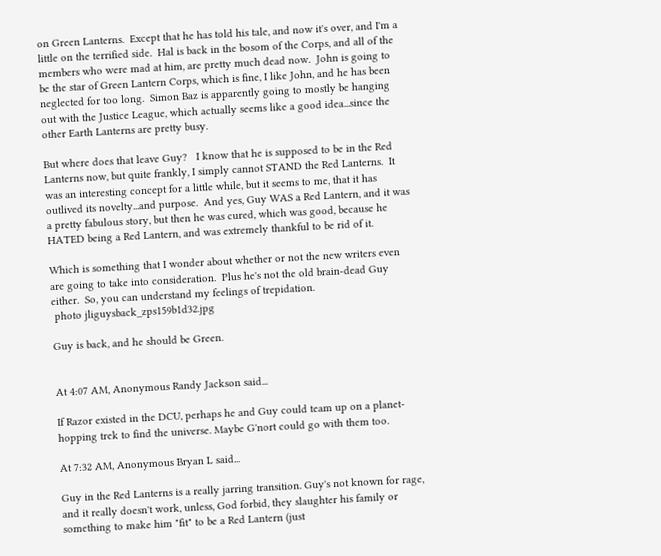on Green Lanterns.  Except that he has told his tale, and now it's over, and I'm a little on the terrified side.  Hal is back in the bosom of the Corps, and all of the members who were mad at him, are pretty much dead now.  John is going to be the star of Green Lantern Corps, which is fine, I like John, and he has been neglected for too long.  Simon Baz is apparently going to mostly be hanging out with the Justice League, which actually seems like a good idea...since the other Earth Lanterns are pretty busy.

But where does that leave Guy?   I know that he is supposed to be in the Red Lanterns now, but quite frankly, I simply cannot STAND the Red Lanterns.  It was an interesting concept for a little while, but it seems to me, that it has outlived its novelty...and purpose.  And yes, Guy WAS a Red Lantern, and it was a pretty fabulous story, but then he was cured, which was good, because he HATED being a Red Lantern, and was extremely thankful to be rid of it.

Which is something that I wonder about whether or not the new writers even are going to take into consideration.  Plus he's not the old brain-dead Guy either.  So, you can understand my feelings of trepidation.
 photo jliguysback_zps159b1d32.jpg

Guy is back, and he should be Green.


At 4:07 AM, Anonymous Randy Jackson said...

If Razor existed in the DCU, perhaps he and Guy could team up on a planet-hopping trek to find the universe. Maybe G'nort could go with them too.

At 7:32 AM, Anonymous Bryan L said...

Guy in the Red Lanterns is a really jarring transition. Guy's not known for rage, and it really doesn't work, unless, God forbid, they slaughter his family or something to make him "fit" to be a Red Lantern (just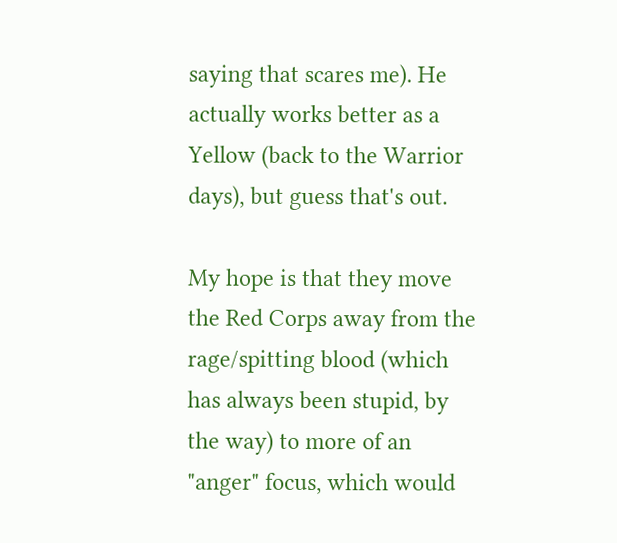saying that scares me). He actually works better as a Yellow (back to the Warrior days), but guess that's out.

My hope is that they move the Red Corps away from the rage/spitting blood (which has always been stupid, by the way) to more of an "anger" focus, which would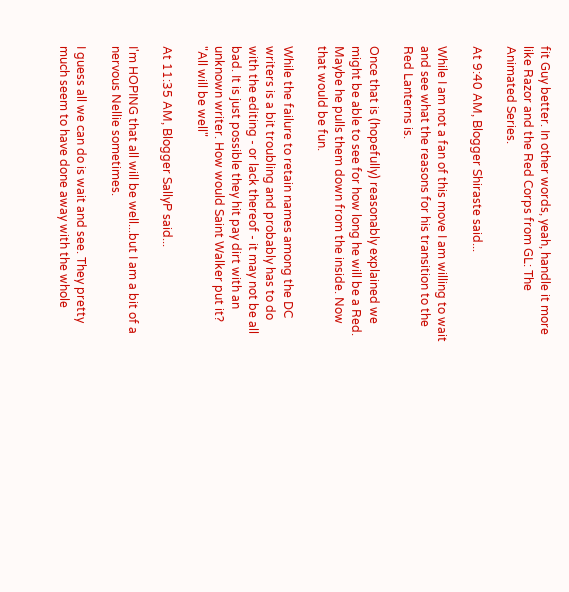fit Guy better. In other words, yeah, handle it more like Razor and the Red Corps from GL: The Animated Series.

At 9:40 AM, Blogger Shiraste said...

While I am not a fan of this move I am willing to wait and see what the reasons for his transition to the Red Lanterns is.

Once that is (hopefully) reasonably explained we might be able to see for how long he will be a Red.
Maybe he pulls them down from the inside. Now that would be fun.

While the failure to retain names among the DC writers is a bit troubling and probably has to do with the editing - or lack thereof - it may not be all bad. It is just possible they hit pay dirt with an unknown writer. How would Saint Walker put it? "All will be well"

At 11:35 AM, Blogger SallyP said...

I'm HOPING that all will be well...but I am a bit of a nervous Nellie sometimes.

I guess all we can do is wait and see. They pretty much seem to have done away with the whole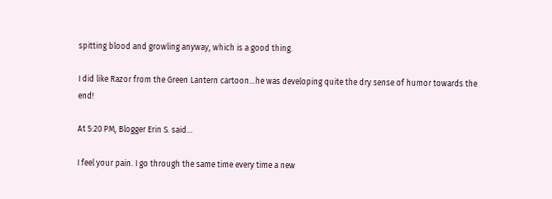spitting blood and growling anyway, which is a good thing.

I did like Razor from the Green Lantern cartoon...he was developing quite the dry sense of humor towards the end!

At 5:20 PM, Blogger Erin S. said...

I feel your pain. I go through the same time every time a new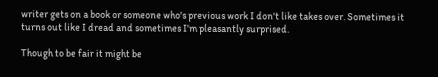writer gets on a book or someone who's previous work I don't like takes over. Sometimes it turns out like I dread and sometimes I'm pleasantly surprised.

Though to be fair it might be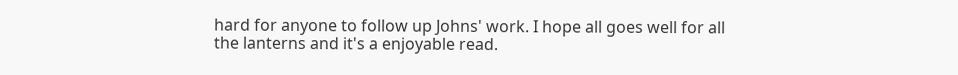hard for anyone to follow up Johns' work. I hope all goes well for all the lanterns and it's a enjoyable read.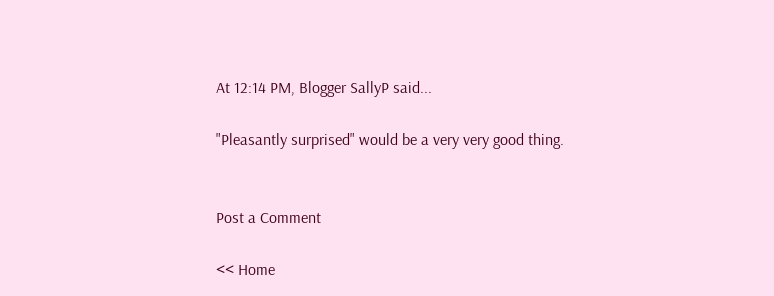At 12:14 PM, Blogger SallyP said...

"Pleasantly surprised" would be a very very good thing.


Post a Comment

<< Home